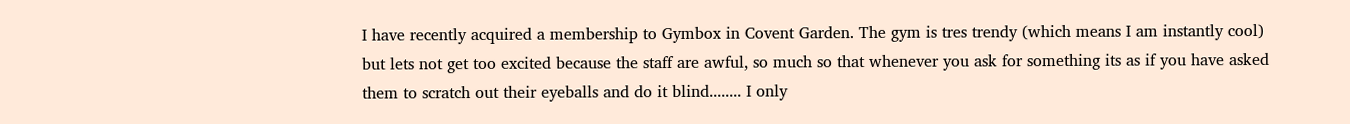I have recently acquired a membership to Gymbox in Covent Garden. The gym is tres trendy (which means I am instantly cool) but lets not get too excited because the staff are awful, so much so that whenever you ask for something its as if you have asked them to scratch out their eyeballs and do it blind........ I only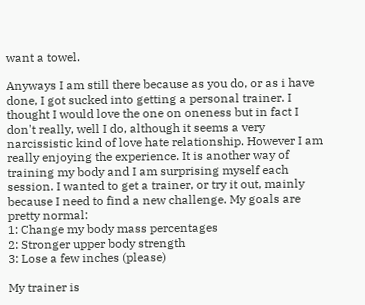want a towel.

Anyways I am still there because as you do, or as i have done, I got sucked into getting a personal trainer. I thought I would love the one on oneness but in fact I don't really, well I do, although it seems a very narcissistic kind of love hate relationship. However I am really enjoying the experience. It is another way of training my body and I am surprising myself each session. I wanted to get a trainer, or try it out, mainly because I need to find a new challenge. My goals are pretty normal:
1: Change my body mass percentages
2: Stronger upper body strength
3: Lose a few inches (please)

My trainer is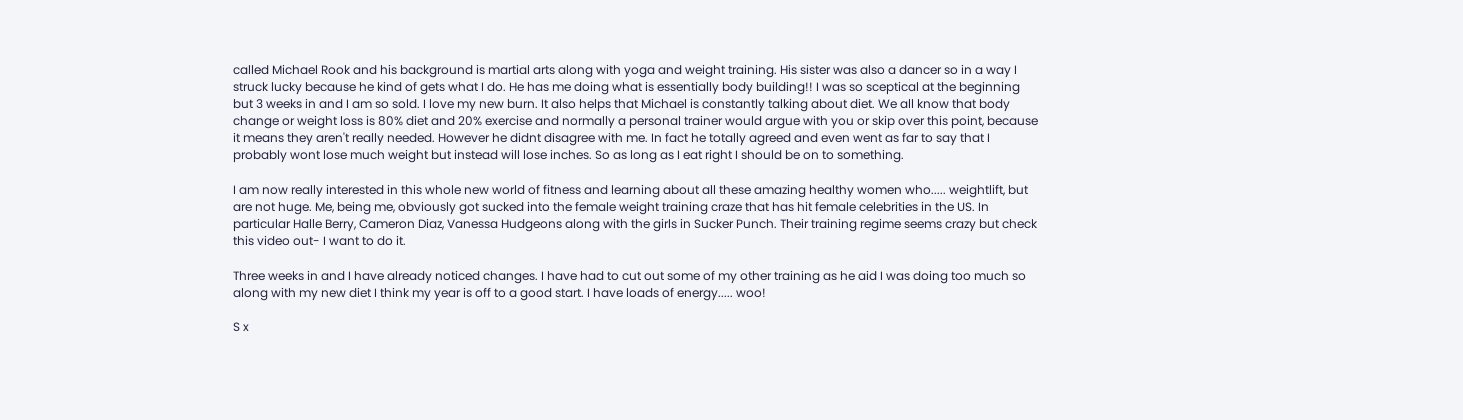called Michael Rook and his background is martial arts along with yoga and weight training. His sister was also a dancer so in a way I struck lucky because he kind of gets what I do. He has me doing what is essentially body building!! I was so sceptical at the beginning but 3 weeks in and I am so sold. I love my new burn. It also helps that Michael is constantly talking about diet. We all know that body change or weight loss is 80% diet and 20% exercise and normally a personal trainer would argue with you or skip over this point, because it means they aren't really needed. However he didnt disagree with me. In fact he totally agreed and even went as far to say that I probably wont lose much weight but instead will lose inches. So as long as I eat right I should be on to something.

I am now really interested in this whole new world of fitness and learning about all these amazing healthy women who..... weightlift, but are not huge. Me, being me, obviously got sucked into the female weight training craze that has hit female celebrities in the US. In particular Halle Berry, Cameron Diaz, Vanessa Hudgeons along with the girls in Sucker Punch. Their training regime seems crazy but check this video out- I want to do it.

Three weeks in and I have already noticed changes. I have had to cut out some of my other training as he aid I was doing too much so along with my new diet I think my year is off to a good start. I have loads of energy..... woo!

S x